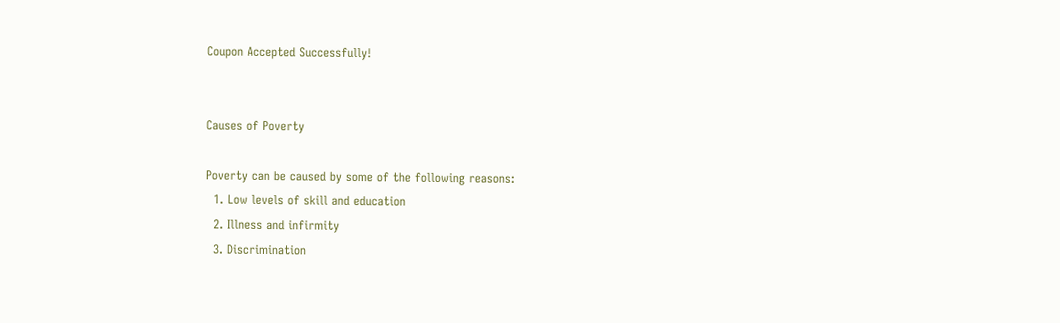Coupon Accepted Successfully!


Causes of Poverty

Poverty can be caused by some of the following reasons:
  1. Low levels of skill and education
  2. Illness and infirmity
  3. Discrimination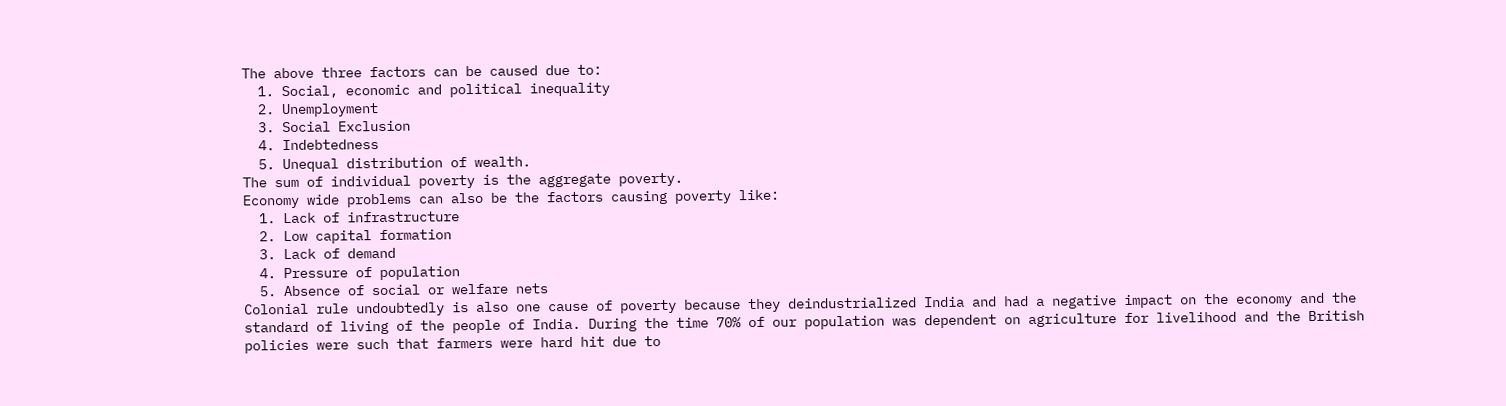The above three factors can be caused due to:
  1. Social, economic and political inequality
  2. Unemployment
  3. Social Exclusion
  4. Indebtedness
  5. Unequal distribution of wealth.
The sum of individual poverty is the aggregate poverty.
Economy wide problems can also be the factors causing poverty like:
  1. Lack of infrastructure
  2. Low capital formation
  3. Lack of demand
  4. Pressure of population
  5. Absence of social or welfare nets
Colonial rule undoubtedly is also one cause of poverty because they deindustrialized India and had a negative impact on the economy and the standard of living of the people of India. During the time 70% of our population was dependent on agriculture for livelihood and the British policies were such that farmers were hard hit due to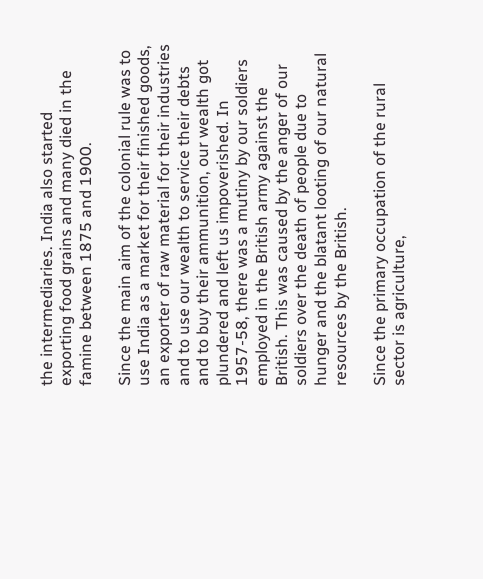the intermediaries. India also started exporting food grains and many died in the famine between 1875 and 1900.

Since the main aim of the colonial rule was to use India as a market for their finished goods, an exporter of raw material for their industries and to use our wealth to service their debts and to buy their ammunition, our wealth got plundered and left us impoverished. In 1957-58, there was a mutiny by our soldiers employed in the British army against the British. This was caused by the anger of our soldiers over the death of people due to hunger and the blatant looting of our natural resources by the British.

Since the primary occupation of the rural sector is agriculture,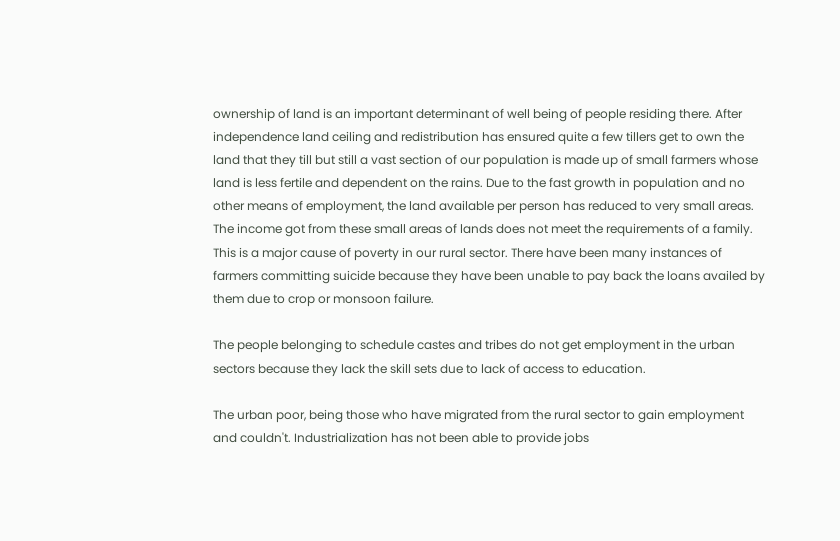ownership of land is an important determinant of well being of people residing there. After independence land ceiling and redistribution has ensured quite a few tillers get to own the land that they till but still a vast section of our population is made up of small farmers whose land is less fertile and dependent on the rains. Due to the fast growth in population and no other means of employment, the land available per person has reduced to very small areas. The income got from these small areas of lands does not meet the requirements of a family. This is a major cause of poverty in our rural sector. There have been many instances of farmers committing suicide because they have been unable to pay back the loans availed by them due to crop or monsoon failure.

The people belonging to schedule castes and tribes do not get employment in the urban sectors because they lack the skill sets due to lack of access to education.

The urban poor, being those who have migrated from the rural sector to gain employment and couldn't. Industrialization has not been able to provide jobs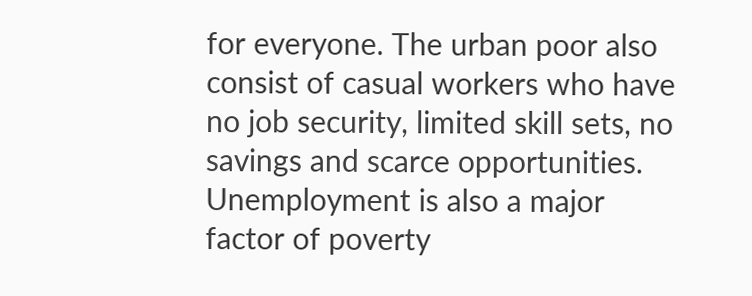for everyone. The urban poor also consist of casual workers who have no job security, limited skill sets, no savings and scarce opportunities. Unemployment is also a major factor of poverty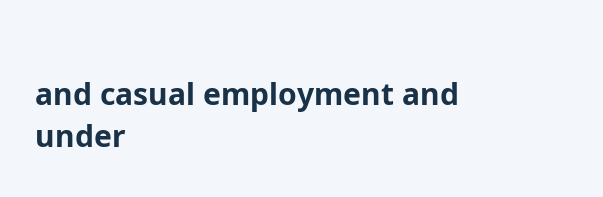and casual employment and under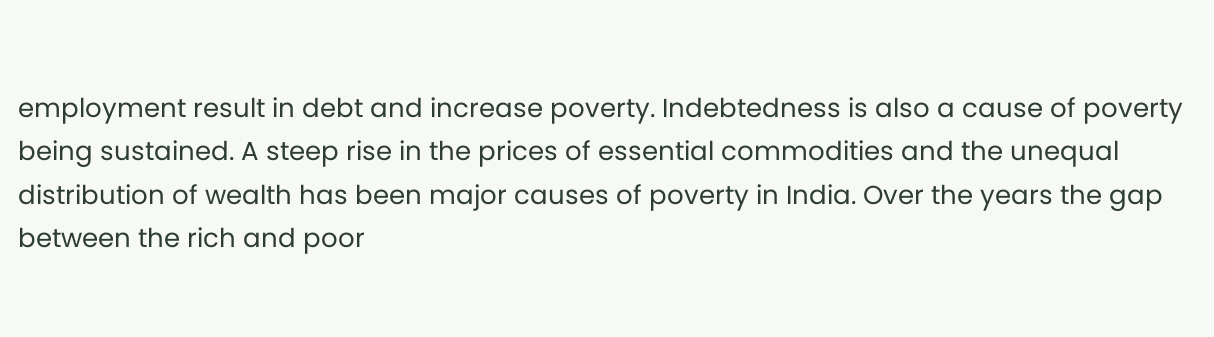employment result in debt and increase poverty. Indebtedness is also a cause of poverty being sustained. A steep rise in the prices of essential commodities and the unequal distribution of wealth has been major causes of poverty in India. Over the years the gap between the rich and poor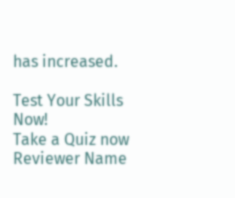has increased.

Test Your Skills Now!
Take a Quiz now
Reviewer Name